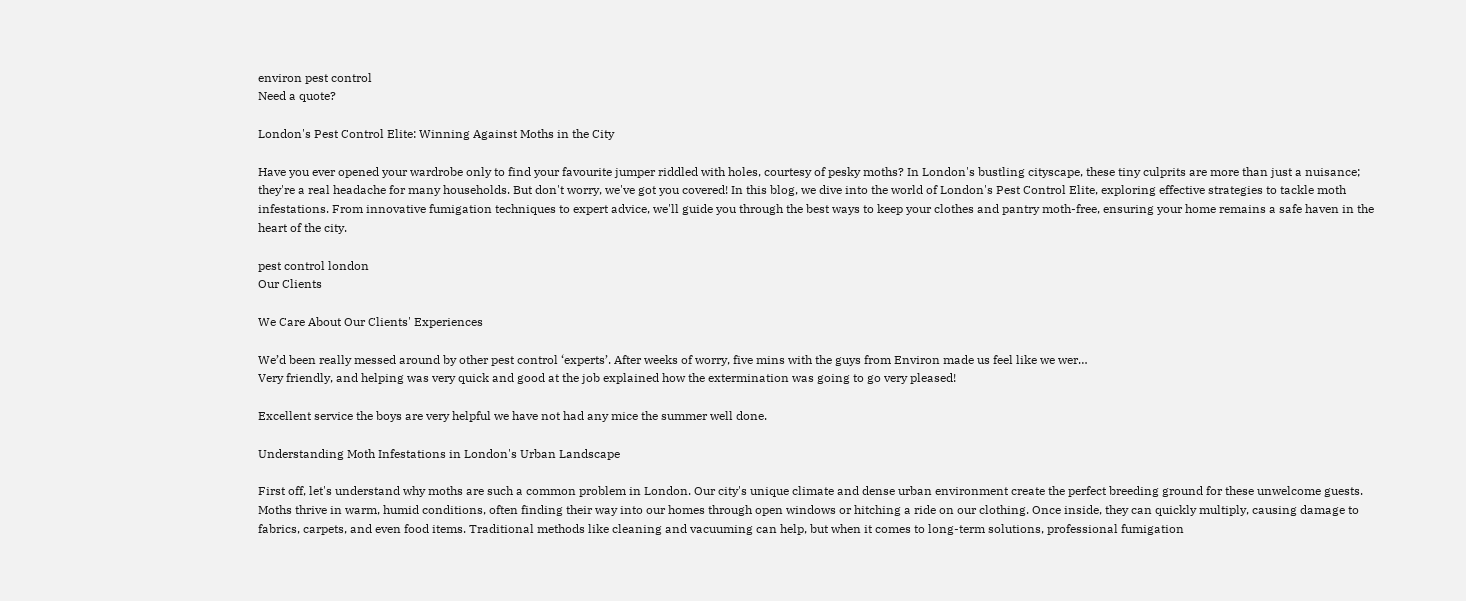environ pest control
Need a quote?

London's Pest Control Elite: Winning Against Moths in the City

Have you ever opened your wardrobe only to find your favourite jumper riddled with holes, courtesy of pesky moths? In London's bustling cityscape, these tiny culprits are more than just a nuisance; they're a real headache for many households. But don't worry, we've got you covered! In this blog, we dive into the world of London's Pest Control Elite, exploring effective strategies to tackle moth infestations. From innovative fumigation techniques to expert advice, we'll guide you through the best ways to keep your clothes and pantry moth-free, ensuring your home remains a safe haven in the heart of the city.

pest control london
Our Clients

We Care About Our Clients' Experiences

We’d been really messed around by other pest control ‘experts’. After weeks of worry, five mins with the guys from Environ made us feel like we wer…
Very friendly, and helping was very quick and good at the job explained how the extermination was going to go very pleased!

Excellent service the boys are very helpful we have not had any mice the summer well done.

Understanding Moth Infestations in London's Urban Landscape

First off, let's understand why moths are such a common problem in London. Our city's unique climate and dense urban environment create the perfect breeding ground for these unwelcome guests. Moths thrive in warm, humid conditions, often finding their way into our homes through open windows or hitching a ride on our clothing. Once inside, they can quickly multiply, causing damage to fabrics, carpets, and even food items. Traditional methods like cleaning and vacuuming can help, but when it comes to long-term solutions, professional fumigation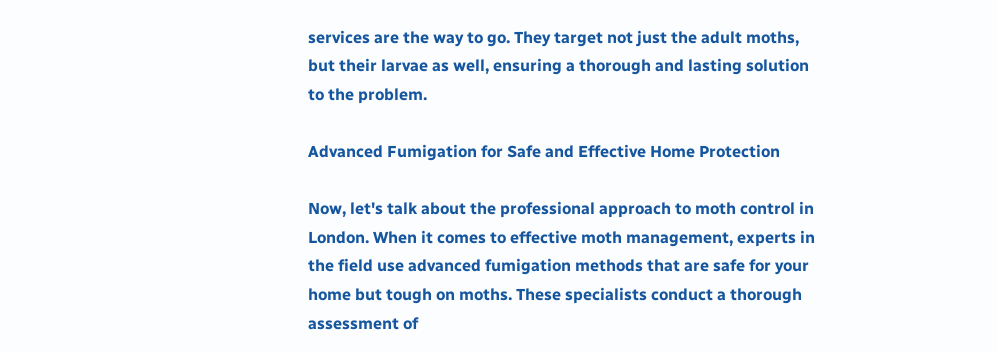services are the way to go. They target not just the adult moths, but their larvae as well, ensuring a thorough and lasting solution to the problem.

Advanced Fumigation for Safe and Effective Home Protection

Now, let's talk about the professional approach to moth control in London. When it comes to effective moth management, experts in the field use advanced fumigation methods that are safe for your home but tough on moths. These specialists conduct a thorough assessment of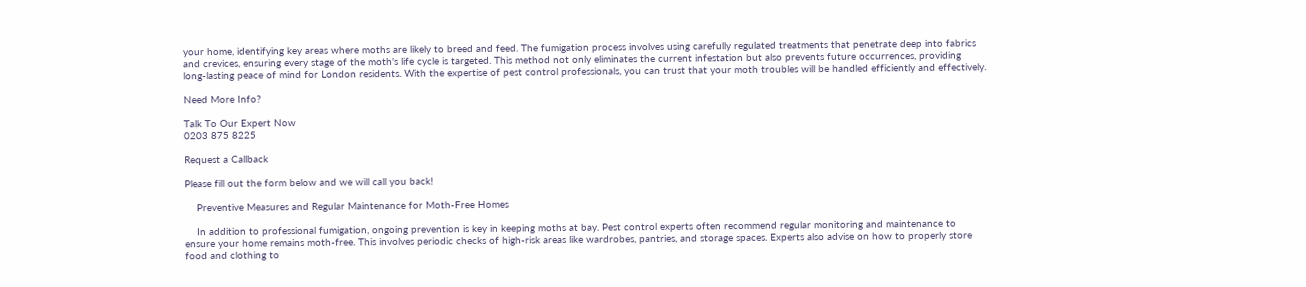your home, identifying key areas where moths are likely to breed and feed. The fumigation process involves using carefully regulated treatments that penetrate deep into fabrics and crevices, ensuring every stage of the moth's life cycle is targeted. This method not only eliminates the current infestation but also prevents future occurrences, providing long-lasting peace of mind for London residents. With the expertise of pest control professionals, you can trust that your moth troubles will be handled efficiently and effectively.

Need More Info?

Talk To Our Expert Now
0203 875 8225

Request a Callback

Please fill out the form below and we will call you back!

    Preventive Measures and Regular Maintenance for Moth-Free Homes

    In addition to professional fumigation, ongoing prevention is key in keeping moths at bay. Pest control experts often recommend regular monitoring and maintenance to ensure your home remains moth-free. This involves periodic checks of high-risk areas like wardrobes, pantries, and storage spaces. Experts also advise on how to properly store food and clothing to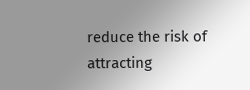reduce the risk of attracting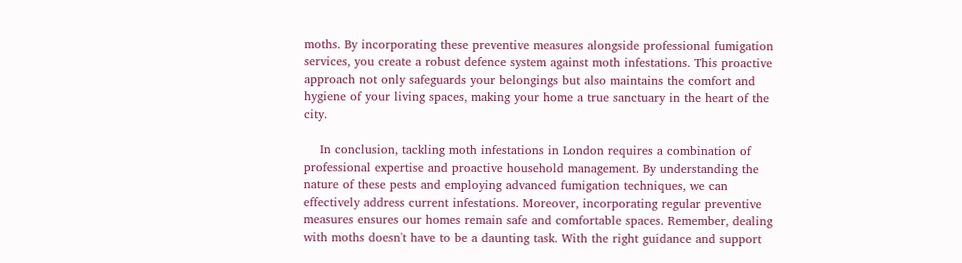moths. By incorporating these preventive measures alongside professional fumigation services, you create a robust defence system against moth infestations. This proactive approach not only safeguards your belongings but also maintains the comfort and hygiene of your living spaces, making your home a true sanctuary in the heart of the city.

    In conclusion, tackling moth infestations in London requires a combination of professional expertise and proactive household management. By understanding the nature of these pests and employing advanced fumigation techniques, we can effectively address current infestations. Moreover, incorporating regular preventive measures ensures our homes remain safe and comfortable spaces. Remember, dealing with moths doesn't have to be a daunting task. With the right guidance and support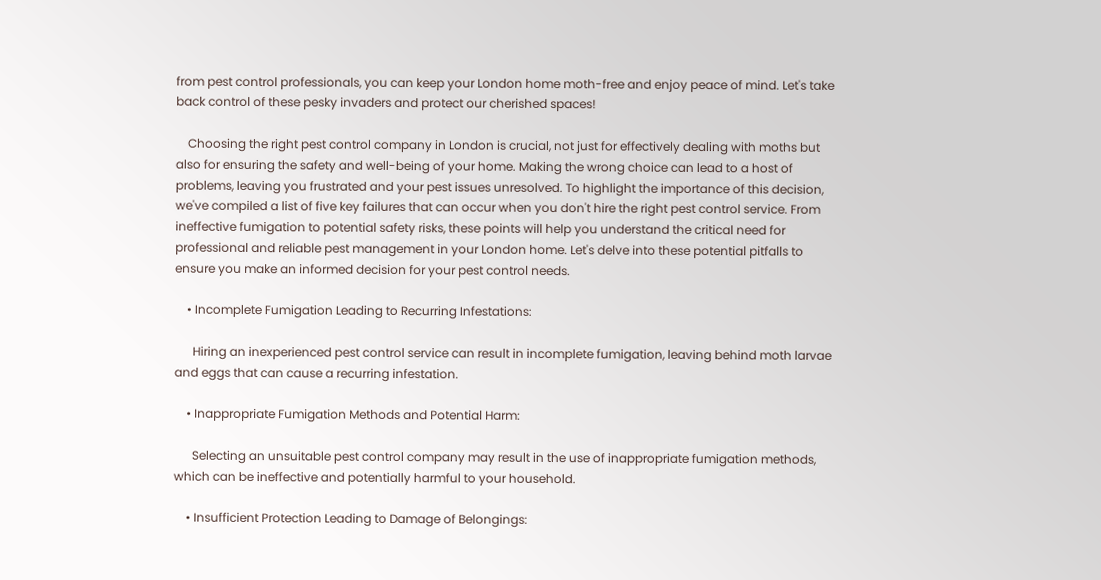from pest control professionals, you can keep your London home moth-free and enjoy peace of mind. Let's take back control of these pesky invaders and protect our cherished spaces!

    Choosing the right pest control company in London is crucial, not just for effectively dealing with moths but also for ensuring the safety and well-being of your home. Making the wrong choice can lead to a host of problems, leaving you frustrated and your pest issues unresolved. To highlight the importance of this decision, we've compiled a list of five key failures that can occur when you don't hire the right pest control service. From ineffective fumigation to potential safety risks, these points will help you understand the critical need for professional and reliable pest management in your London home. Let's delve into these potential pitfalls to ensure you make an informed decision for your pest control needs.

    • Incomplete Fumigation Leading to Recurring Infestations:

      Hiring an inexperienced pest control service can result in incomplete fumigation, leaving behind moth larvae and eggs that can cause a recurring infestation.

    • Inappropriate Fumigation Methods and Potential Harm:

      Selecting an unsuitable pest control company may result in the use of inappropriate fumigation methods, which can be ineffective and potentially harmful to your household.

    • Insufficient Protection Leading to Damage of Belongings: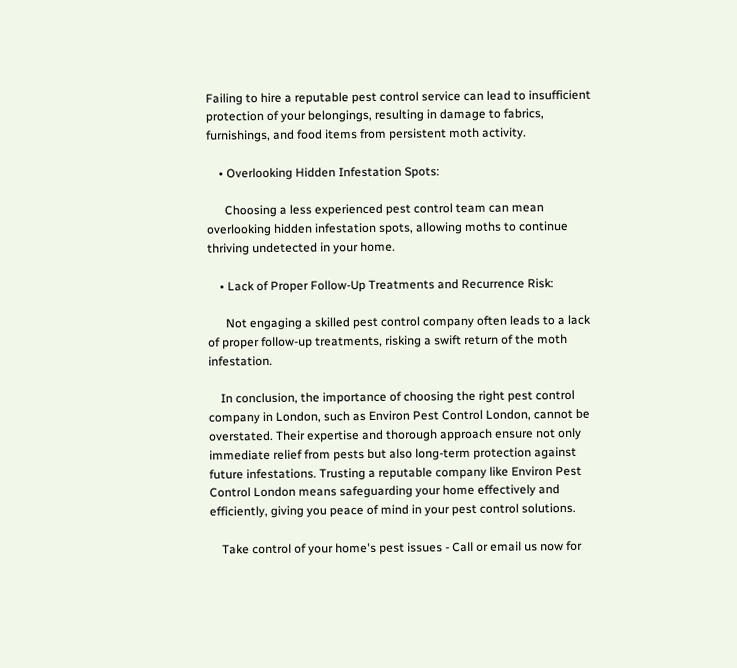Failing to hire a reputable pest control service can lead to insufficient protection of your belongings, resulting in damage to fabrics, furnishings, and food items from persistent moth activity.

    • Overlooking Hidden Infestation Spots:

      Choosing a less experienced pest control team can mean overlooking hidden infestation spots, allowing moths to continue thriving undetected in your home.

    • Lack of Proper Follow-Up Treatments and Recurrence Risk:

      Not engaging a skilled pest control company often leads to a lack of proper follow-up treatments, risking a swift return of the moth infestation.

    In conclusion, the importance of choosing the right pest control company in London, such as Environ Pest Control London, cannot be overstated. Their expertise and thorough approach ensure not only immediate relief from pests but also long-term protection against future infestations. Trusting a reputable company like Environ Pest Control London means safeguarding your home effectively and efficiently, giving you peace of mind in your pest control solutions.

    Take control of your home's pest issues - Call or email us now for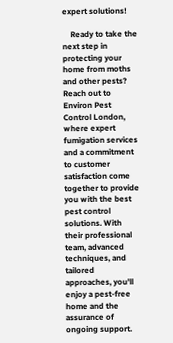expert solutions!

    Ready to take the next step in protecting your home from moths and other pests? Reach out to Environ Pest Control London, where expert fumigation services and a commitment to customer satisfaction come together to provide you with the best pest control solutions. With their professional team, advanced techniques, and tailored approaches, you'll enjoy a pest-free home and the assurance of ongoing support.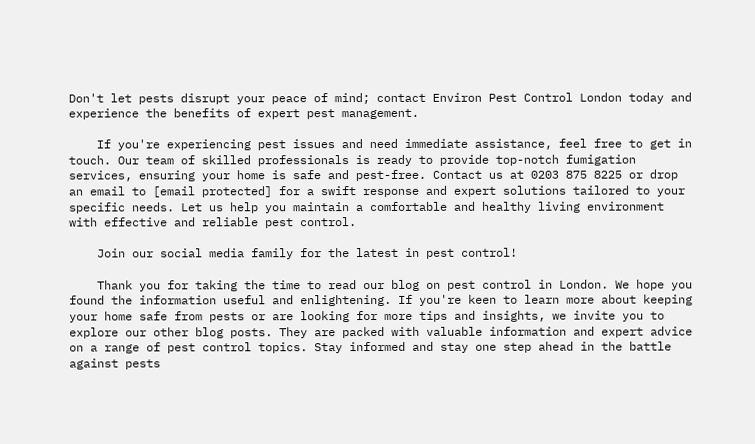Don't let pests disrupt your peace of mind; contact Environ Pest Control London today and experience the benefits of expert pest management.

    If you're experiencing pest issues and need immediate assistance, feel free to get in touch. Our team of skilled professionals is ready to provide top-notch fumigation services, ensuring your home is safe and pest-free. Contact us at 0203 875 8225 or drop an email to [email protected] for a swift response and expert solutions tailored to your specific needs. Let us help you maintain a comfortable and healthy living environment with effective and reliable pest control.

    Join our social media family for the latest in pest control!

    Thank you for taking the time to read our blog on pest control in London. We hope you found the information useful and enlightening. If you're keen to learn more about keeping your home safe from pests or are looking for more tips and insights, we invite you to explore our other blog posts. They are packed with valuable information and expert advice on a range of pest control topics. Stay informed and stay one step ahead in the battle against pests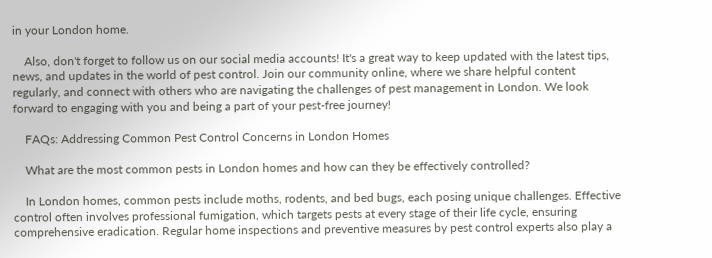in your London home.

    Also, don't forget to follow us on our social media accounts! It's a great way to keep updated with the latest tips, news, and updates in the world of pest control. Join our community online, where we share helpful content regularly, and connect with others who are navigating the challenges of pest management in London. We look forward to engaging with you and being a part of your pest-free journey!

    FAQs: Addressing Common Pest Control Concerns in London Homes

    What are the most common pests in London homes and how can they be effectively controlled?

    In London homes, common pests include moths, rodents, and bed bugs, each posing unique challenges. Effective control often involves professional fumigation, which targets pests at every stage of their life cycle, ensuring comprehensive eradication. Regular home inspections and preventive measures by pest control experts also play a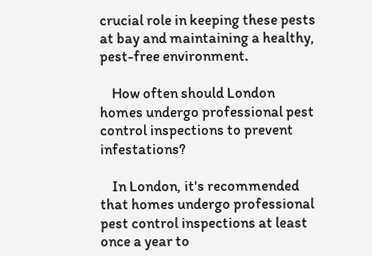crucial role in keeping these pests at bay and maintaining a healthy, pest-free environment.

    How often should London homes undergo professional pest control inspections to prevent infestations?

    In London, it's recommended that homes undergo professional pest control inspections at least once a year to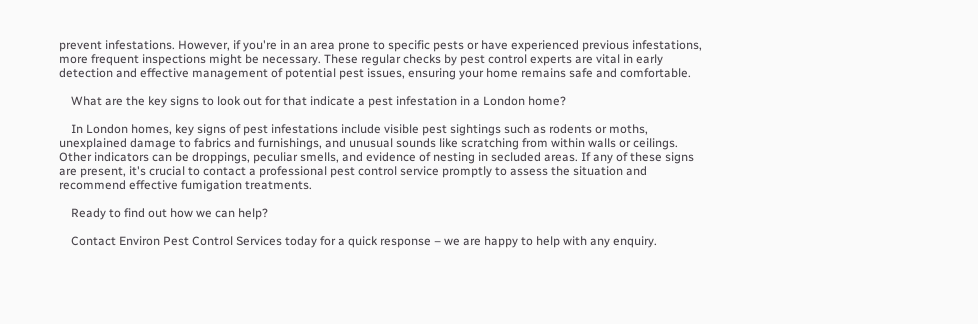prevent infestations. However, if you're in an area prone to specific pests or have experienced previous infestations, more frequent inspections might be necessary. These regular checks by pest control experts are vital in early detection and effective management of potential pest issues, ensuring your home remains safe and comfortable.

    What are the key signs to look out for that indicate a pest infestation in a London home?

    In London homes, key signs of pest infestations include visible pest sightings such as rodents or moths, unexplained damage to fabrics and furnishings, and unusual sounds like scratching from within walls or ceilings. Other indicators can be droppings, peculiar smells, and evidence of nesting in secluded areas. If any of these signs are present, it's crucial to contact a professional pest control service promptly to assess the situation and recommend effective fumigation treatments.

    Ready to find out how we can help?

    Contact Environ Pest Control Services today for a quick response – we are happy to help with any enquiry.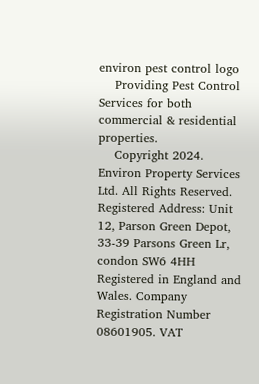environ pest control logo
    Providing Pest Control Services for both commercial & residential properties.
    Copyright 2024. Environ Property Services Ltd. All Rights Reserved. Registered Address: Unit 12, Parson Green Depot, 33-39 Parsons Green Lr, condon SW6 4HH Registered in England and Wales. Company Registration Number 08601905. VAT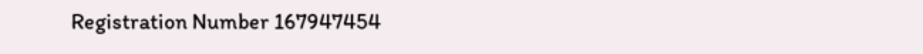Registration Number 167947454